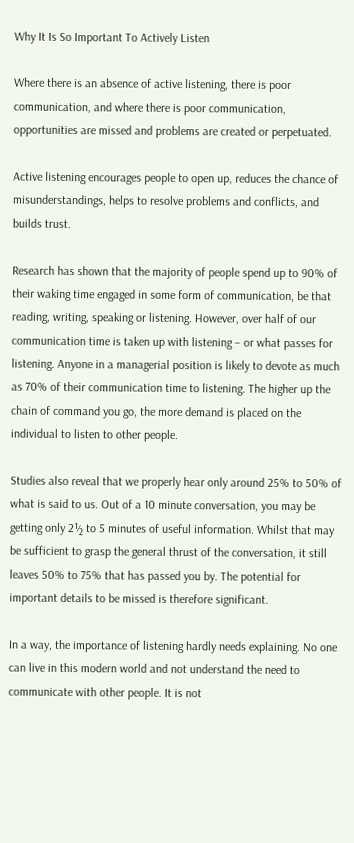Why It Is So Important To Actively Listen

Where there is an absence of active listening, there is poor communication, and where there is poor communication, opportunities are missed and problems are created or perpetuated.

Active listening encourages people to open up, reduces the chance of misunderstandings, helps to resolve problems and conflicts, and builds trust.

Research has shown that the majority of people spend up to 90% of their waking time engaged in some form of communication, be that reading, writing, speaking or listening. However, over half of our communication time is taken up with listening – or what passes for listening. Anyone in a managerial position is likely to devote as much as 70% of their communication time to listening. The higher up the chain of command you go, the more demand is placed on the individual to listen to other people.

Studies also reveal that we properly hear only around 25% to 50% of what is said to us. Out of a 10 minute conversation, you may be getting only 2½ to 5 minutes of useful information. Whilst that may be sufficient to grasp the general thrust of the conversation, it still leaves 50% to 75% that has passed you by. The potential for important details to be missed is therefore significant.

In a way, the importance of listening hardly needs explaining. No one can live in this modern world and not understand the need to communicate with other people. It is not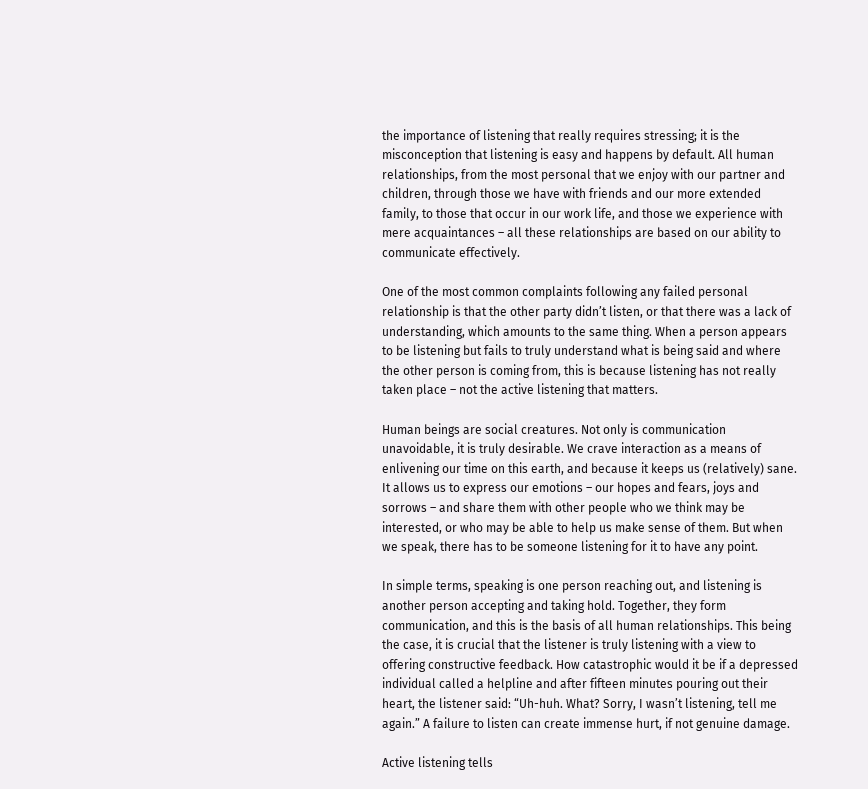the importance of listening that really requires stressing; it is the misconception that listening is easy and happens by default. All human relationships, from the most personal that we enjoy with our partner and children, through those we have with friends and our more extended family, to those that occur in our work life, and those we experience with mere acquaintances – all these relationships are based on our ability to communicate effectively.

One of the most common complaints following any failed personal relationship is that the other party didn’t listen, or that there was a lack of understanding, which amounts to the same thing. When a person appears to be listening but fails to truly understand what is being said and where the other person is coming from, this is because listening has not really taken place – not the active listening that matters.

Human beings are social creatures. Not only is communication unavoidable, it is truly desirable. We crave interaction as a means of enlivening our time on this earth, and because it keeps us (relatively) sane. It allows us to express our emotions – our hopes and fears, joys and sorrows – and share them with other people who we think may be interested, or who may be able to help us make sense of them. But when we speak, there has to be someone listening for it to have any point.

In simple terms, speaking is one person reaching out, and listening is another person accepting and taking hold. Together, they form communication, and this is the basis of all human relationships. This being the case, it is crucial that the listener is truly listening with a view to offering constructive feedback. How catastrophic would it be if a depressed individual called a helpline and after fifteen minutes pouring out their heart, the listener said: “Uh-huh. What? Sorry, I wasn’t listening, tell me again.” A failure to listen can create immense hurt, if not genuine damage.

Active listening tells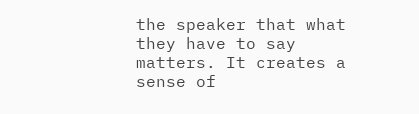the speaker that what they have to say matters. It creates a sense of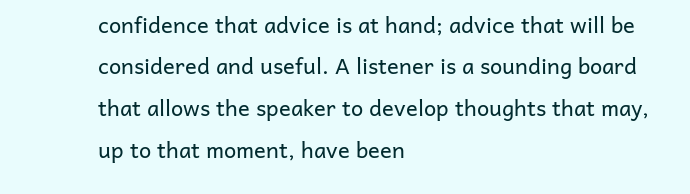confidence that advice is at hand; advice that will be considered and useful. A listener is a sounding board that allows the speaker to develop thoughts that may, up to that moment, have been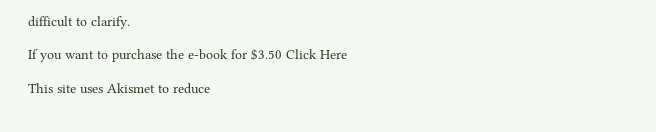difficult to clarify.

If you want to purchase the e-book for $3.50 Click Here

This site uses Akismet to reduce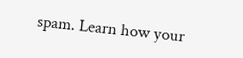spam. Learn how your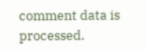comment data is processed.